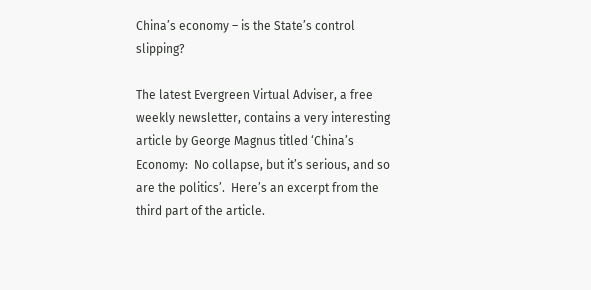China’s economy – is the State’s control slipping?

The latest Evergreen Virtual Adviser, a free weekly newsletter, contains a very interesting article by George Magnus titled ‘China’s Economy:  No collapse, but it’s serious, and so are the politics’.  Here’s an excerpt from the third part of the article.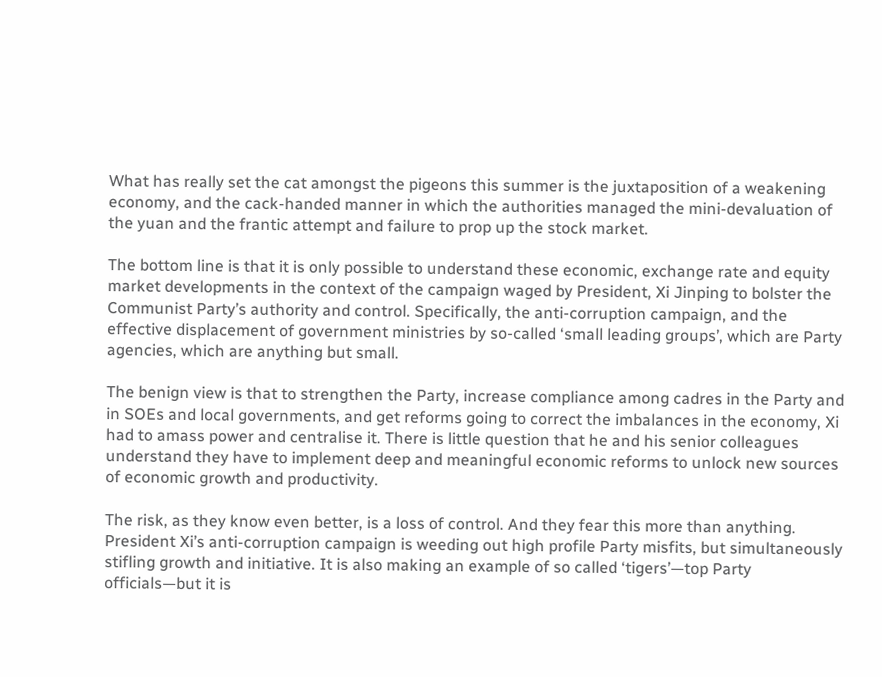What has really set the cat amongst the pigeons this summer is the juxtaposition of a weakening economy, and the cack-handed manner in which the authorities managed the mini-devaluation of the yuan and the frantic attempt and failure to prop up the stock market.

The bottom line is that it is only possible to understand these economic, exchange rate and equity market developments in the context of the campaign waged by President, Xi Jinping to bolster the Communist Party’s authority and control. Specifically, the anti-corruption campaign, and the effective displacement of government ministries by so-called ‘small leading groups’, which are Party agencies, which are anything but small.

The benign view is that to strengthen the Party, increase compliance among cadres in the Party and in SOEs and local governments, and get reforms going to correct the imbalances in the economy, Xi had to amass power and centralise it. There is little question that he and his senior colleagues understand they have to implement deep and meaningful economic reforms to unlock new sources of economic growth and productivity.

The risk, as they know even better, is a loss of control. And they fear this more than anything. President Xi’s anti-corruption campaign is weeding out high profile Party misfits, but simultaneously stifling growth and initiative. It is also making an example of so called ‘tigers’—top Party officials—but it is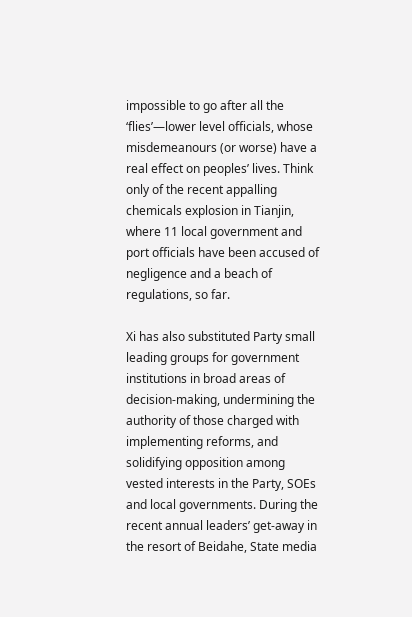impossible to go after all the ‘flies’—lower level officials, whose misdemeanours (or worse) have a real effect on peoples’ lives. Think only of the recent appalling chemicals explosion in Tianjin, where 11 local government and port officials have been accused of negligence and a beach of regulations, so far.

Xi has also substituted Party small leading groups for government institutions in broad areas of decision-making, undermining the authority of those charged with implementing reforms, and solidifying opposition among vested interests in the Party, SOEs and local governments. During the recent annual leaders’ get-away in the resort of Beidahe, State media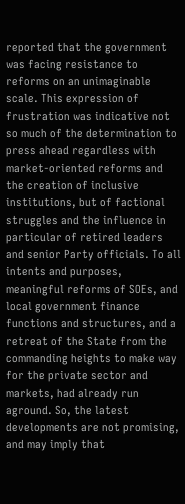reported that the government was facing resistance to reforms on an unimaginable scale. This expression of frustration was indicative not so much of the determination to press ahead regardless with market-oriented reforms and the creation of inclusive institutions, but of factional struggles and the influence in particular of retired leaders and senior Party officials. To all intents and purposes, meaningful reforms of SOEs, and local government finance functions and structures, and a retreat of the State from the commanding heights to make way for the private sector and markets, had already run aground. So, the latest developments are not promising, and may imply that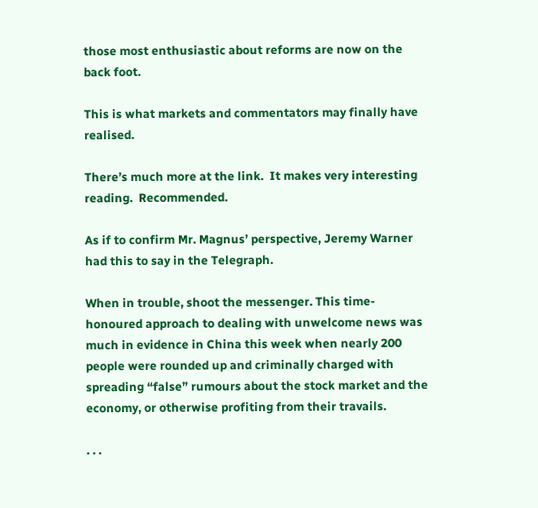those most enthusiastic about reforms are now on the back foot.

This is what markets and commentators may finally have realised.

There’s much more at the link.  It makes very interesting reading.  Recommended.

As if to confirm Mr. Magnus’ perspective, Jeremy Warner had this to say in the Telegraph.

When in trouble, shoot the messenger. This time-honoured approach to dealing with unwelcome news was much in evidence in China this week when nearly 200 people were rounded up and criminally charged with spreading “false” rumours about the stock market and the economy, or otherwise profiting from their travails.

. . .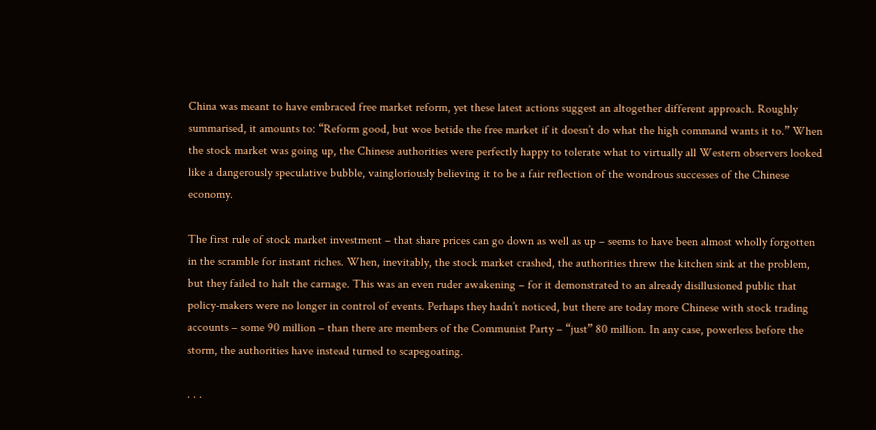China was meant to have embraced free market reform, yet these latest actions suggest an altogether different approach. Roughly summarised, it amounts to: “Reform good, but woe betide the free market if it doesn’t do what the high command wants it to.” When the stock market was going up, the Chinese authorities were perfectly happy to tolerate what to virtually all Western observers looked like a dangerously speculative bubble, vaingloriously believing it to be a fair reflection of the wondrous successes of the Chinese economy.

The first rule of stock market investment – that share prices can go down as well as up – seems to have been almost wholly forgotten in the scramble for instant riches. When, inevitably, the stock market crashed, the authorities threw the kitchen sink at the problem, but they failed to halt the carnage. This was an even ruder awakening – for it demonstrated to an already disillusioned public that policy-makers were no longer in control of events. Perhaps they hadn’t noticed, but there are today more Chinese with stock trading accounts – some 90 million – than there are members of the Communist Party – “just” 80 million. In any case, powerless before the storm, the authorities have instead turned to scapegoating.

. . .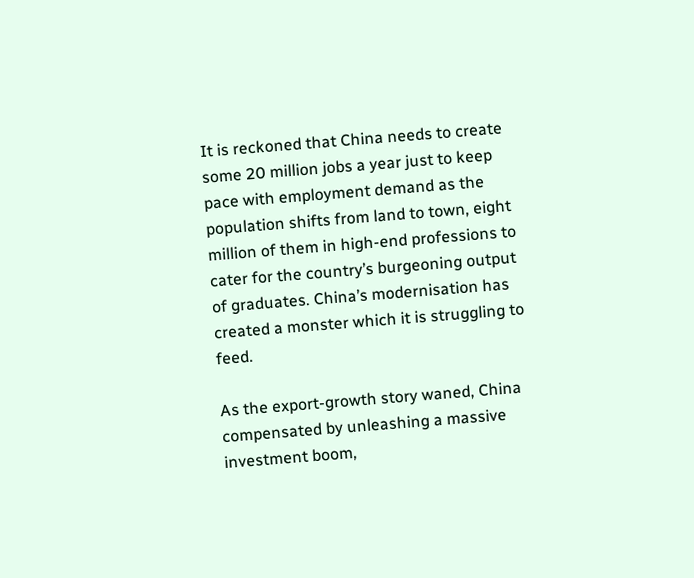It is reckoned that China needs to create some 20 million jobs a year just to keep pace with employment demand as the population shifts from land to town, eight million of them in high-end professions to cater for the country’s burgeoning output of graduates. China’s modernisation has created a monster which it is struggling to feed.

As the export-growth story waned, China compensated by unleashing a massive investment boom,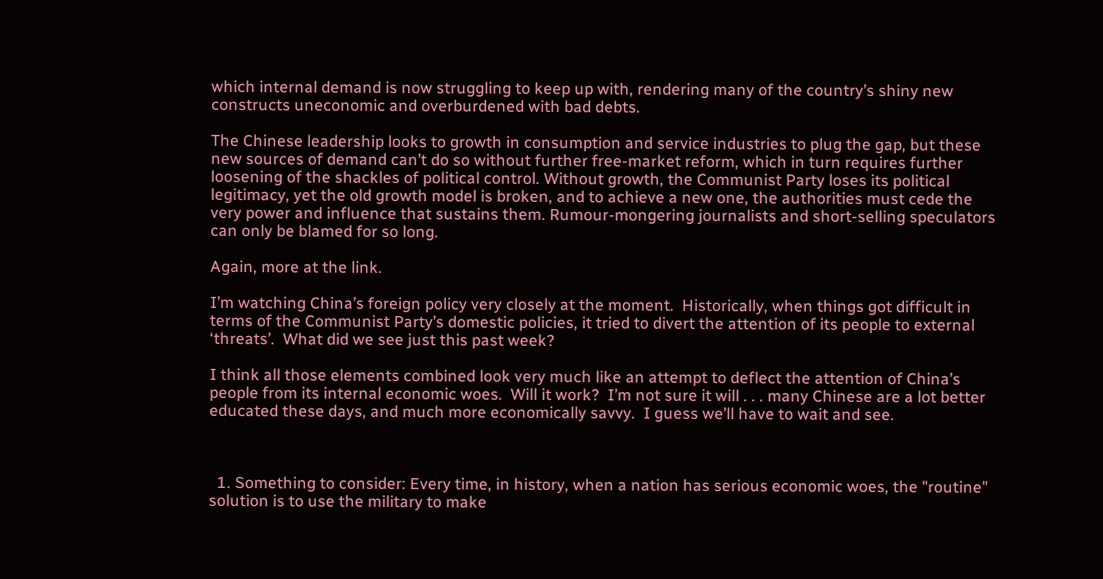which internal demand is now struggling to keep up with, rendering many of the country’s shiny new constructs uneconomic and overburdened with bad debts.

The Chinese leadership looks to growth in consumption and service industries to plug the gap, but these new sources of demand can’t do so without further free-market reform, which in turn requires further loosening of the shackles of political control. Without growth, the Communist Party loses its political legitimacy, yet the old growth model is broken, and to achieve a new one, the authorities must cede the very power and influence that sustains them. Rumour-mongering journalists and short-selling speculators can only be blamed for so long.

Again, more at the link.

I’m watching China’s foreign policy very closely at the moment.  Historically, when things got difficult in terms of the Communist Party’s domestic policies, it tried to divert the attention of its people to external ‘threats’.  What did we see just this past week?

I think all those elements combined look very much like an attempt to deflect the attention of China’s people from its internal economic woes.  Will it work?  I’m not sure it will . . . many Chinese are a lot better educated these days, and much more economically savvy.  I guess we’ll have to wait and see.



  1. Something to consider: Every time, in history, when a nation has serious economic woes, the "routine" solution is to use the military to make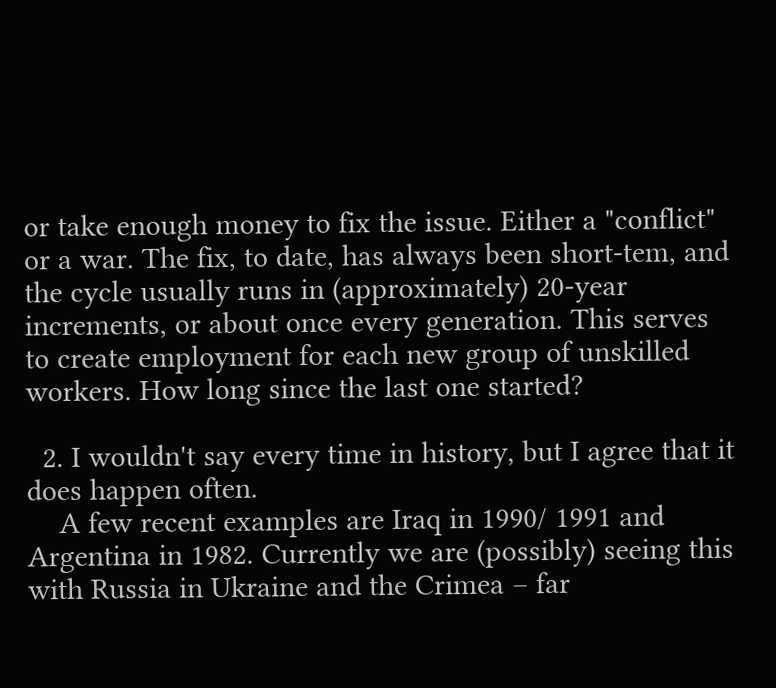or take enough money to fix the issue. Either a "conflict" or a war. The fix, to date, has always been short-tem, and the cycle usually runs in (approximately) 20-year increments, or about once every generation. This serves to create employment for each new group of unskilled workers. How long since the last one started?

  2. I wouldn't say every time in history, but I agree that it does happen often.
    A few recent examples are Iraq in 1990/ 1991 and Argentina in 1982. Currently we are (possibly) seeing this with Russia in Ukraine and the Crimea – far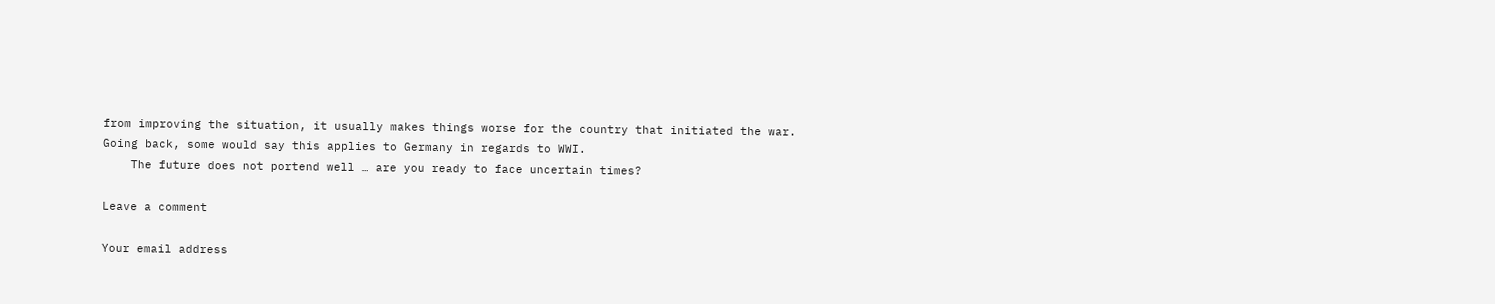from improving the situation, it usually makes things worse for the country that initiated the war. Going back, some would say this applies to Germany in regards to WWI.
    The future does not portend well … are you ready to face uncertain times?

Leave a comment

Your email address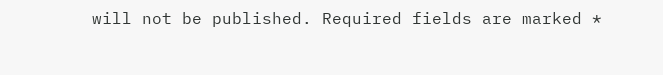will not be published. Required fields are marked *